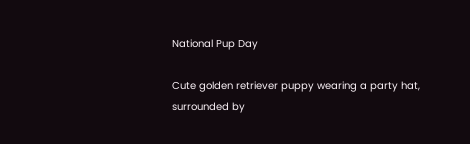National Pup Day

Cute golden retriever puppy wearing a party hat, surrounded by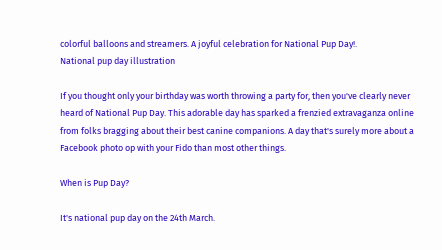colorful balloons and streamers. A joyful celebration for National Pup Day!.
National pup day illustration

If you thought only your birthday was worth throwing a party for, then you've clearly never heard of National Pup Day. This adorable day has sparked a frenzied extravaganza online from folks bragging about their best canine companions. A day that's surely more about a Facebook photo op with your Fido than most other things.

When is Pup Day?

It's national pup day on the 24th March.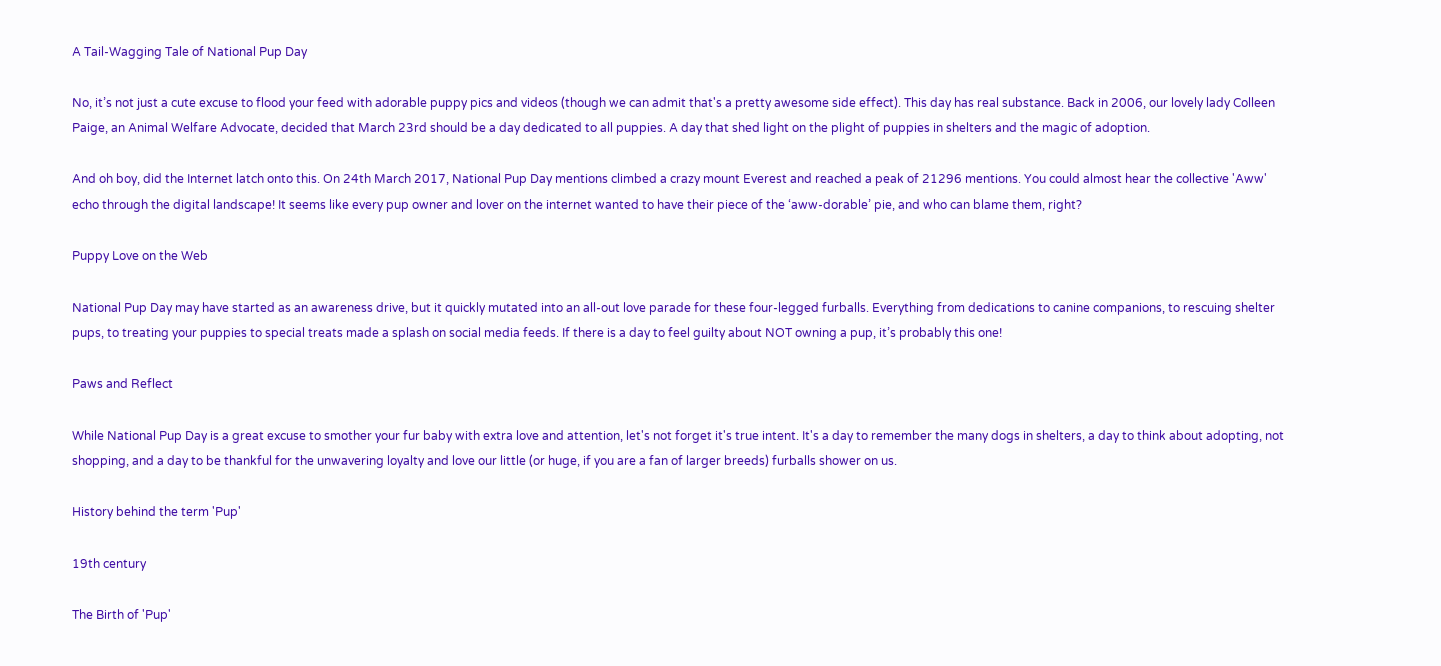A Tail-Wagging Tale of National Pup Day

No, it’s not just a cute excuse to flood your feed with adorable puppy pics and videos (though we can admit that's a pretty awesome side effect). This day has real substance. Back in 2006, our lovely lady Colleen Paige, an Animal Welfare Advocate, decided that March 23rd should be a day dedicated to all puppies. A day that shed light on the plight of puppies in shelters and the magic of adoption.

And oh boy, did the Internet latch onto this. On 24th March 2017, National Pup Day mentions climbed a crazy mount Everest and reached a peak of 21296 mentions. You could almost hear the collective 'Aww' echo through the digital landscape! It seems like every pup owner and lover on the internet wanted to have their piece of the ‘aww-dorable’ pie, and who can blame them, right?

Puppy Love on the Web

National Pup Day may have started as an awareness drive, but it quickly mutated into an all-out love parade for these four-legged furballs. Everything from dedications to canine companions, to rescuing shelter pups, to treating your puppies to special treats made a splash on social media feeds. If there is a day to feel guilty about NOT owning a pup, it’s probably this one!

Paws and Reflect

While National Pup Day is a great excuse to smother your fur baby with extra love and attention, let's not forget it's true intent. It's a day to remember the many dogs in shelters, a day to think about adopting, not shopping, and a day to be thankful for the unwavering loyalty and love our little (or huge, if you are a fan of larger breeds) furballs shower on us.

History behind the term 'Pup'

19th century

The Birth of 'Pup'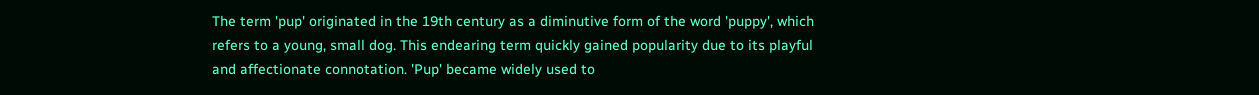The term 'pup' originated in the 19th century as a diminutive form of the word 'puppy', which refers to a young, small dog. This endearing term quickly gained popularity due to its playful and affectionate connotation. 'Pup' became widely used to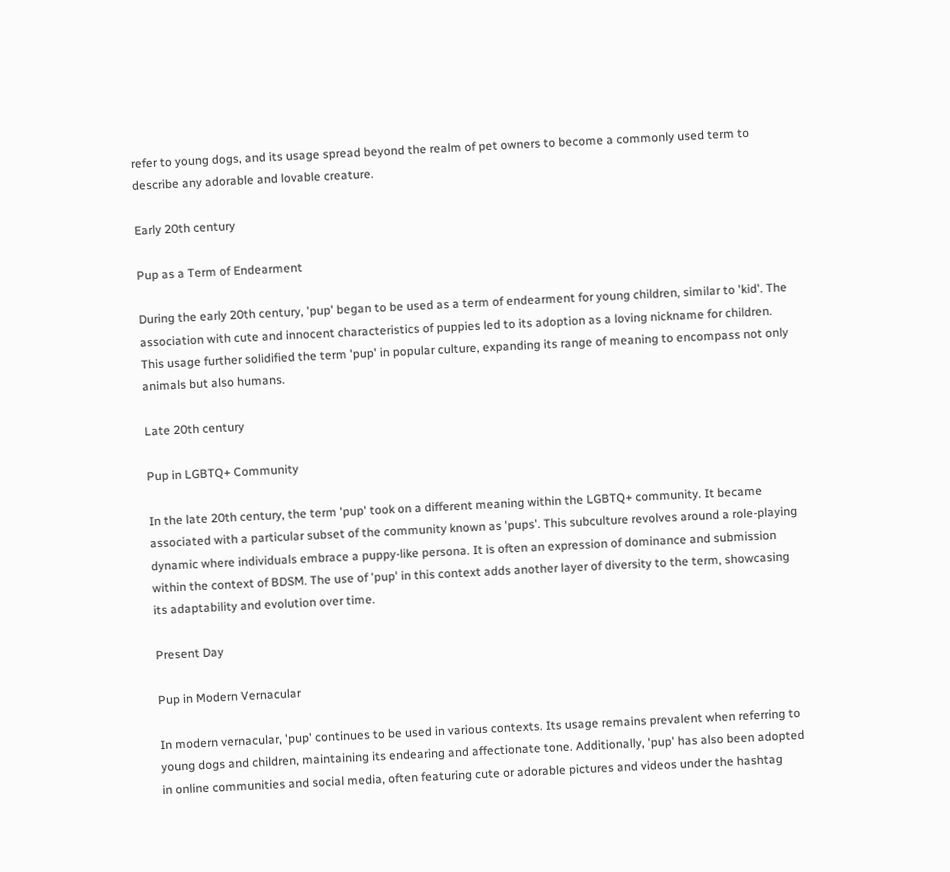refer to young dogs, and its usage spread beyond the realm of pet owners to become a commonly used term to describe any adorable and lovable creature.

Early 20th century

Pup as a Term of Endearment

During the early 20th century, 'pup' began to be used as a term of endearment for young children, similar to 'kid'. The association with cute and innocent characteristics of puppies led to its adoption as a loving nickname for children. This usage further solidified the term 'pup' in popular culture, expanding its range of meaning to encompass not only animals but also humans.

Late 20th century

Pup in LGBTQ+ Community

In the late 20th century, the term 'pup' took on a different meaning within the LGBTQ+ community. It became associated with a particular subset of the community known as 'pups'. This subculture revolves around a role-playing dynamic where individuals embrace a puppy-like persona. It is often an expression of dominance and submission within the context of BDSM. The use of 'pup' in this context adds another layer of diversity to the term, showcasing its adaptability and evolution over time.

Present Day

Pup in Modern Vernacular

In modern vernacular, 'pup' continues to be used in various contexts. Its usage remains prevalent when referring to young dogs and children, maintaining its endearing and affectionate tone. Additionally, 'pup' has also been adopted in online communities and social media, often featuring cute or adorable pictures and videos under the hashtag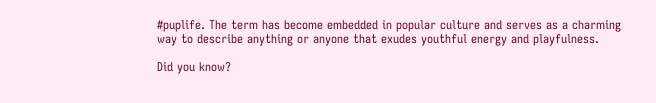#puplife. The term has become embedded in popular culture and serves as a charming way to describe anything or anyone that exudes youthful energy and playfulness.

Did you know?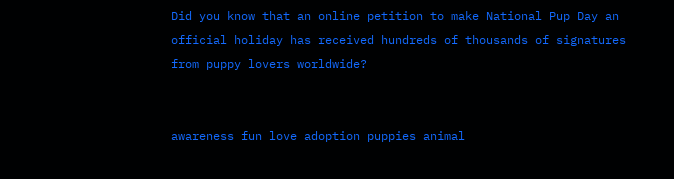Did you know that an online petition to make National Pup Day an official holiday has received hundreds of thousands of signatures from puppy lovers worldwide?


awareness fun love adoption puppies animal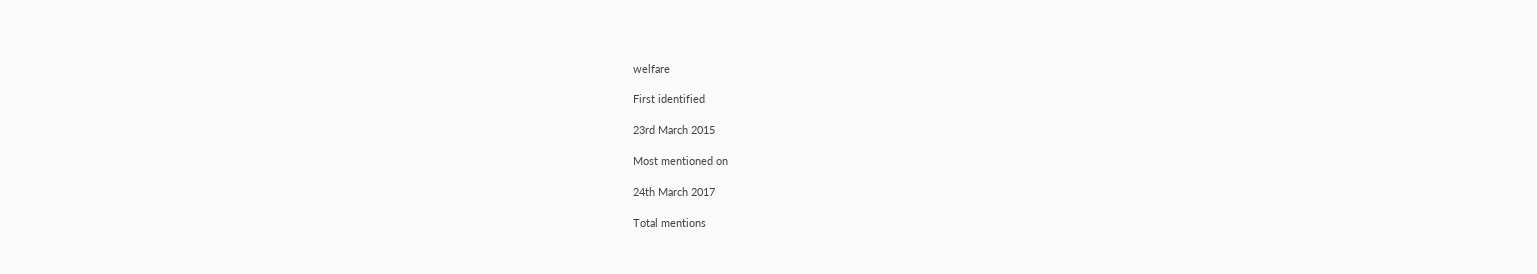welfare

First identified

23rd March 2015

Most mentioned on

24th March 2017

Total mentions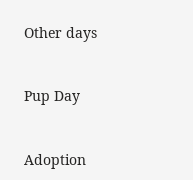Other days


Pup Day


Adoption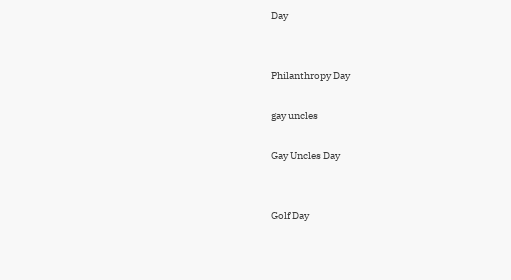Day


Philanthropy Day

gay uncles

Gay Uncles Day


Golf Day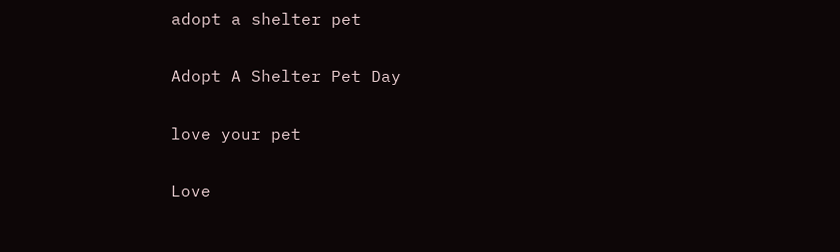adopt a shelter pet

Adopt A Shelter Pet Day

love your pet

Love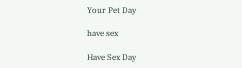Your Pet Day

have sex

Have Sex Day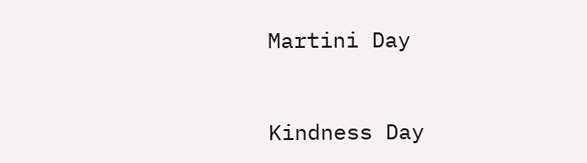Martini Day


Kindness Day